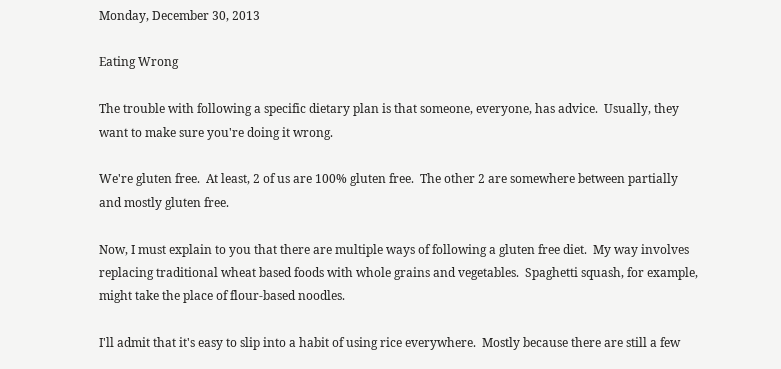Monday, December 30, 2013

Eating Wrong

The trouble with following a specific dietary plan is that someone, everyone, has advice.  Usually, they want to make sure you're doing it wrong.

We're gluten free.  At least, 2 of us are 100% gluten free.  The other 2 are somewhere between partially and mostly gluten free.

Now, I must explain to you that there are multiple ways of following a gluten free diet.  My way involves replacing traditional wheat based foods with whole grains and vegetables.  Spaghetti squash, for example, might take the place of flour-based noodles.

I'll admit that it's easy to slip into a habit of using rice everywhere.  Mostly because there are still a few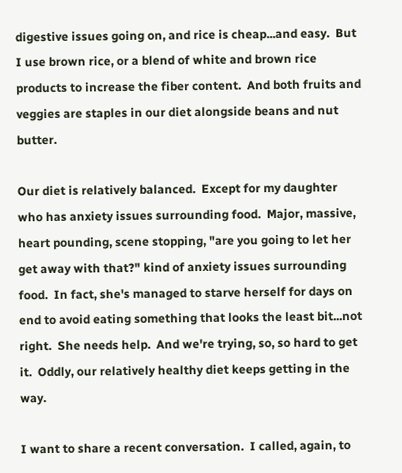digestive issues going on, and rice is cheap...and easy.  But I use brown rice, or a blend of white and brown rice products to increase the fiber content.  And both fruits and veggies are staples in our diet alongside beans and nut butter.

Our diet is relatively balanced.  Except for my daughter who has anxiety issues surrounding food.  Major, massive, heart pounding, scene stopping, "are you going to let her get away with that?" kind of anxiety issues surrounding food.  In fact, she's managed to starve herself for days on end to avoid eating something that looks the least bit...not right.  She needs help.  And we're trying, so, so hard to get it.  Oddly, our relatively healthy diet keeps getting in the way.

I want to share a recent conversation.  I called, again, to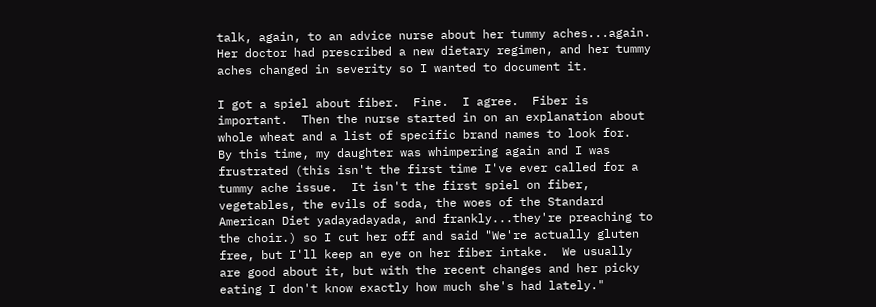talk, again, to an advice nurse about her tummy aches...again.  Her doctor had prescribed a new dietary regimen, and her tummy aches changed in severity so I wanted to document it.

I got a spiel about fiber.  Fine.  I agree.  Fiber is important.  Then the nurse started in on an explanation about whole wheat and a list of specific brand names to look for.  By this time, my daughter was whimpering again and I was frustrated (this isn't the first time I've ever called for a tummy ache issue.  It isn't the first spiel on fiber, vegetables, the evils of soda, the woes of the Standard American Diet yadayadayada, and frankly...they're preaching to the choir.) so I cut her off and said "We're actually gluten free, but I'll keep an eye on her fiber intake.  We usually are good about it, but with the recent changes and her picky eating I don't know exactly how much she's had lately."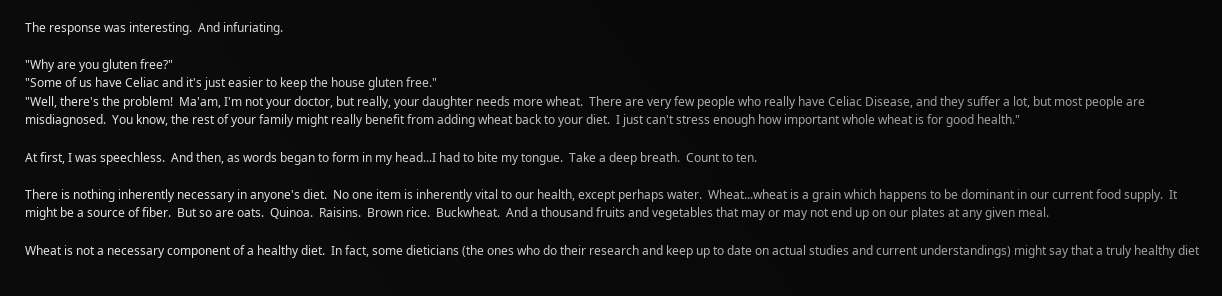The response was interesting.  And infuriating.

"Why are you gluten free?"
"Some of us have Celiac and it's just easier to keep the house gluten free."
"Well, there's the problem!  Ma'am, I'm not your doctor, but really, your daughter needs more wheat.  There are very few people who really have Celiac Disease, and they suffer a lot, but most people are misdiagnosed.  You know, the rest of your family might really benefit from adding wheat back to your diet.  I just can't stress enough how important whole wheat is for good health."

At first, I was speechless.  And then, as words began to form in my head...I had to bite my tongue.  Take a deep breath.  Count to ten.

There is nothing inherently necessary in anyone's diet.  No one item is inherently vital to our health, except perhaps water.  Wheat...wheat is a grain which happens to be dominant in our current food supply.  It might be a source of fiber.  But so are oats.  Quinoa.  Raisins.  Brown rice.  Buckwheat.  And a thousand fruits and vegetables that may or may not end up on our plates at any given meal.

Wheat is not a necessary component of a healthy diet.  In fact, some dieticians (the ones who do their research and keep up to date on actual studies and current understandings) might say that a truly healthy diet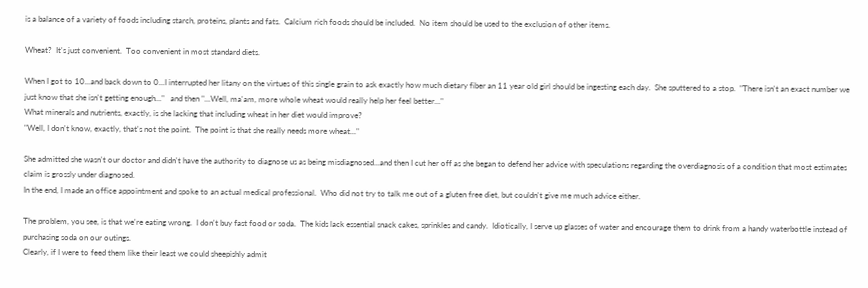is a balance of a variety of foods including starch, proteins, plants and fats.  Calcium rich foods should be included.  No item should be used to the exclusion of other items.

Wheat?  It's just convenient.  Too convenient in most standard diets.

When I got to 10...and back down to 0...I interrupted her litany on the virtues of this single grain to ask exactly how much dietary fiber an 11 year old girl should be ingesting each day.  She sputtered to a stop.  "There isn't an exact number we just know that she isn't getting enough..."   and then "...Well, ma'am, more whole wheat would really help her feel better..."
What minerals and nutrients, exactly, is she lacking that including wheat in her diet would improve?
"Well, I don't know, exactly, that's not the point.  The point is that she really needs more wheat..."

She admitted she wasn't our doctor and didn't have the authority to diagnose us as being misdiagnosed...and then I cut her off as she began to defend her advice with speculations regarding the overdiagnosis of a condition that most estimates claim is grossly under diagnosed.
In the end, I made an office appointment and spoke to an actual medical professional.  Who did not try to talk me out of a gluten free diet, but couldn't give me much advice either.

The problem, you see, is that we're eating wrong.  I don't buy fast food or soda.  The kids lack essential snack cakes, sprinkles and candy.  Idiotically, I serve up glasses of water and encourage them to drink from a handy waterbottle instead of purchasing soda on our outings.
Clearly, if I were to feed them like their least we could sheepishly admit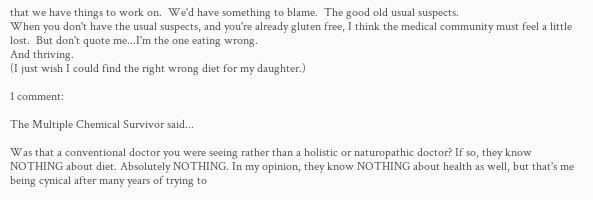that we have things to work on.  We'd have something to blame.  The good old usual suspects.
When you don't have the usual suspects, and you're already gluten free, I think the medical community must feel a little lost.  But don't quote me...I'm the one eating wrong.
And thriving.
(I just wish I could find the right wrong diet for my daughter.)

1 comment:

The Multiple Chemical Survivor said...

Was that a conventional doctor you were seeing rather than a holistic or naturopathic doctor? If so, they know NOTHING about diet. Absolutely NOTHING. In my opinion, they know NOTHING about health as well, but that's me being cynical after many years of trying to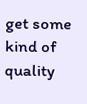get some kind of quality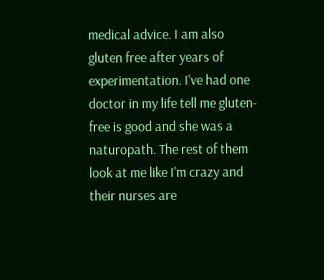medical advice. I am also gluten free after years of experimentation. I've had one doctor in my life tell me gluten-free is good and she was a naturopath. The rest of them look at me like I'm crazy and their nurses are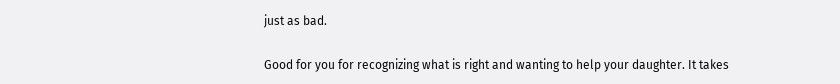just as bad.

Good for you for recognizing what is right and wanting to help your daughter. It takes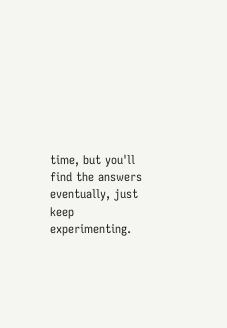time, but you'll find the answers eventually, just keep experimenting.